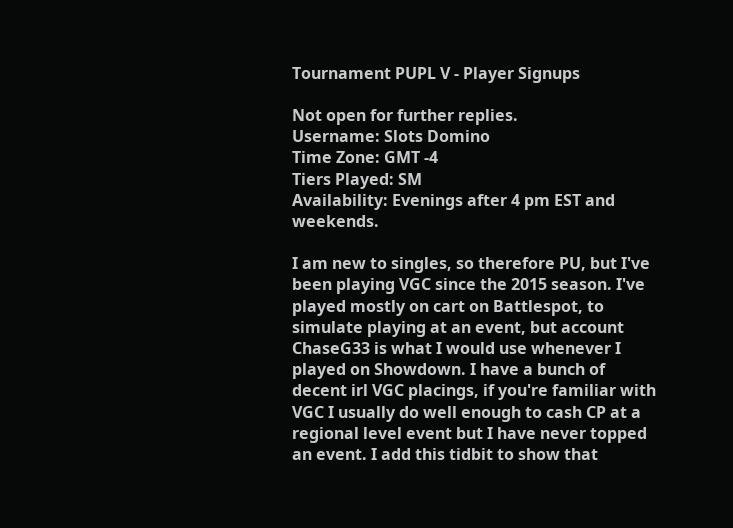Tournament PUPL V - Player Signups

Not open for further replies.
Username: Slots Domino
Time Zone: GMT -4
Tiers Played: SM
Availability: Evenings after 4 pm EST and weekends.

I am new to singles, so therefore PU, but I've been playing VGC since the 2015 season. I've played mostly on cart on Battlespot, to simulate playing at an event, but account ChaseG33 is what I would use whenever I played on Showdown. I have a bunch of decent irl VGC placings, if you're familiar with VGC I usually do well enough to cash CP at a regional level event but I have never topped an event. I add this tidbit to show that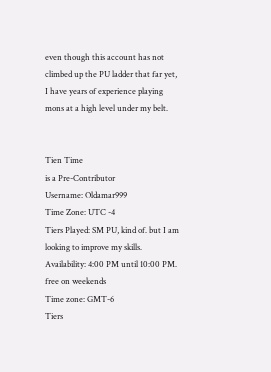even though this account has not climbed up the PU ladder that far yet, I have years of experience playing mons at a high level under my belt.


Tien Time
is a Pre-Contributor
Username: Oldamar999
Time Zone: UTC -4
Tiers Played: SM PU, kind of. but I am looking to improve my skills.
Availability: 4:00 PM until 10:00 PM. free on weekends
Time zone: GMT-6
Tiers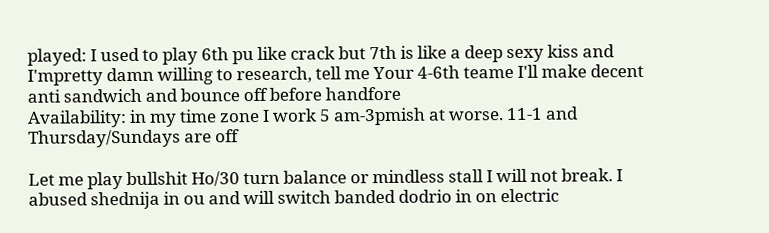played: I used to play 6th pu like crack but 7th is like a deep sexy kiss and I'mpretty damn willing to research, tell me Your 4-6th teame I'll make decent anti sandwich and bounce off before handfore
Availability: in my time zone I work 5 am-3pmish at worse. 11-1 and Thursday/Sundays are off

Let me play bullshit Ho/30 turn balance or mindless stall I will not break. I abused shednija in ou and will switch banded dodrio in on electric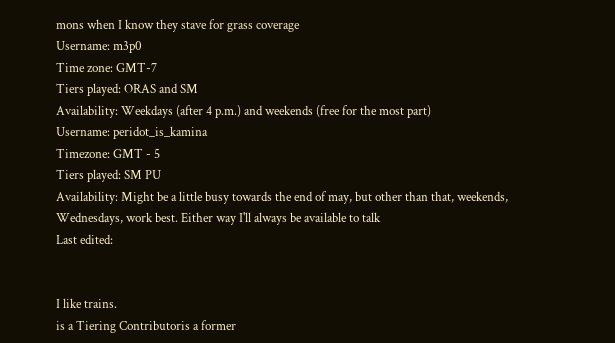mons when I know they stave for grass coverage
Username: m3p0
Time zone: GMT-7
Tiers played: ORAS and SM
Availability: Weekdays (after 4 p.m.) and weekends (free for the most part)
Username: peridot_is_kamina
Timezone: GMT - 5
Tiers played: SM PU
Availability: Might be a little busy towards the end of may, but other than that, weekends, Wednesdays, work best. Either way I'll always be available to talk
Last edited:


I like trains.
is a Tiering Contributoris a former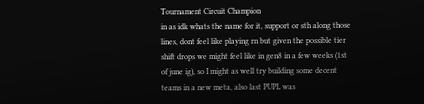Tournament Circuit Champion
in as idk whats the name for it, support or sth along those lines, dont feel like playing rn but given the possible tier shift drops we might feel like in gen8 in a few weeks (1st of june ig), so I might as well try building some decent teams in a new meta, also last PUPL was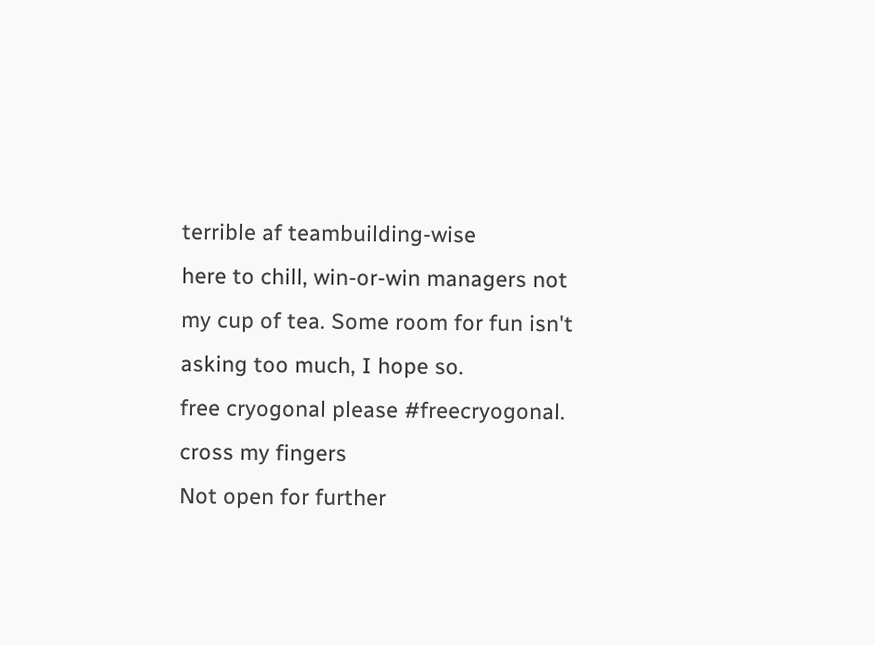terrible af teambuilding-wise
here to chill, win-or-win managers not my cup of tea. Some room for fun isn't asking too much, I hope so.
free cryogonal please #freecryogonal. cross my fingers
Not open for further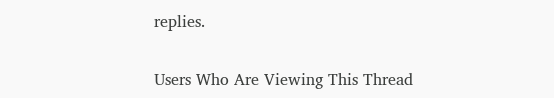replies.

Users Who Are Viewing This Thread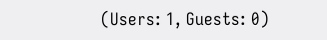(Users: 1, Guests: 0)